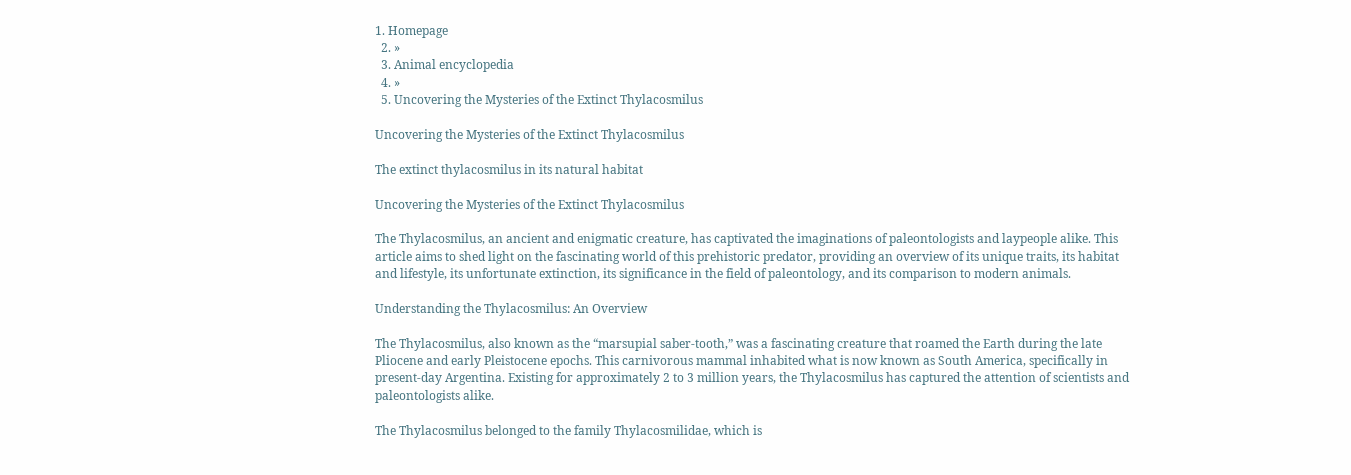1. Homepage
  2. »
  3. Animal encyclopedia
  4. »
  5. Uncovering the Mysteries of the Extinct Thylacosmilus

Uncovering the Mysteries of the Extinct Thylacosmilus

The extinct thylacosmilus in its natural habitat

Uncovering the Mysteries of the Extinct Thylacosmilus

The Thylacosmilus, an ancient and enigmatic creature, has captivated the imaginations of paleontologists and laypeople alike. This article aims to shed light on the fascinating world of this prehistoric predator, providing an overview of its unique traits, its habitat and lifestyle, its unfortunate extinction, its significance in the field of paleontology, and its comparison to modern animals.

Understanding the Thylacosmilus: An Overview

The Thylacosmilus, also known as the “marsupial saber-tooth,” was a fascinating creature that roamed the Earth during the late Pliocene and early Pleistocene epochs. This carnivorous mammal inhabited what is now known as South America, specifically in present-day Argentina. Existing for approximately 2 to 3 million years, the Thylacosmilus has captured the attention of scientists and paleontologists alike.

The Thylacosmilus belonged to the family Thylacosmilidae, which is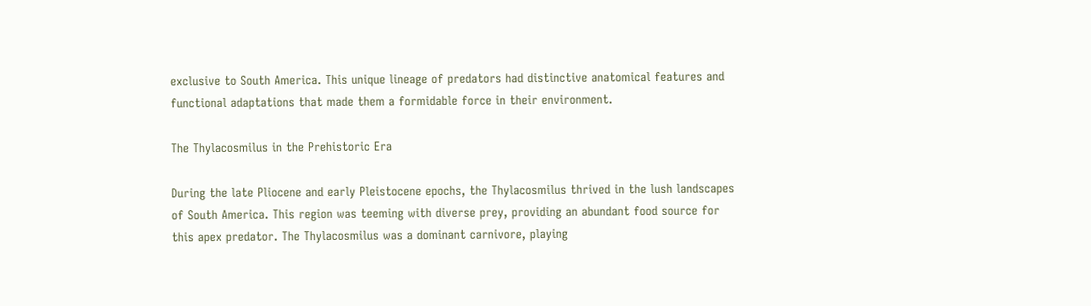exclusive to South America. This unique lineage of predators had distinctive anatomical features and functional adaptations that made them a formidable force in their environment.

The Thylacosmilus in the Prehistoric Era

During the late Pliocene and early Pleistocene epochs, the Thylacosmilus thrived in the lush landscapes of South America. This region was teeming with diverse prey, providing an abundant food source for this apex predator. The Thylacosmilus was a dominant carnivore, playing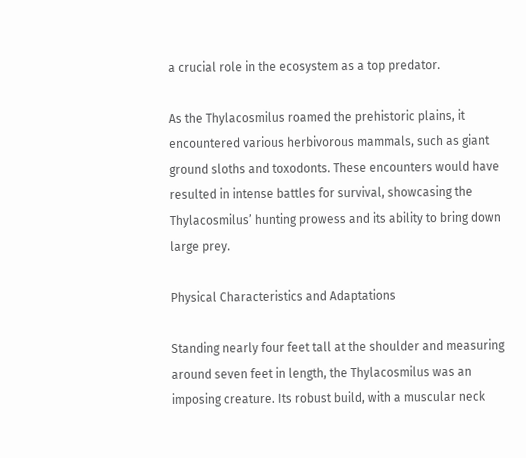a crucial role in the ecosystem as a top predator.

As the Thylacosmilus roamed the prehistoric plains, it encountered various herbivorous mammals, such as giant ground sloths and toxodonts. These encounters would have resulted in intense battles for survival, showcasing the Thylacosmilus’ hunting prowess and its ability to bring down large prey.

Physical Characteristics and Adaptations

Standing nearly four feet tall at the shoulder and measuring around seven feet in length, the Thylacosmilus was an imposing creature. Its robust build, with a muscular neck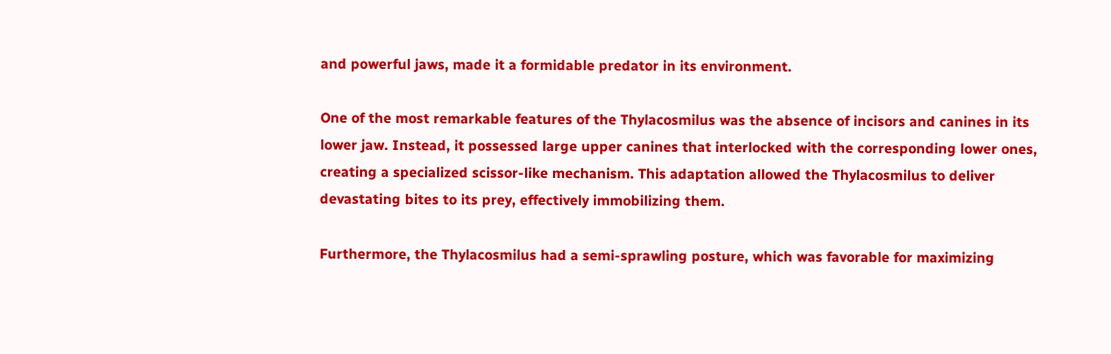and powerful jaws, made it a formidable predator in its environment.

One of the most remarkable features of the Thylacosmilus was the absence of incisors and canines in its lower jaw. Instead, it possessed large upper canines that interlocked with the corresponding lower ones, creating a specialized scissor-like mechanism. This adaptation allowed the Thylacosmilus to deliver devastating bites to its prey, effectively immobilizing them.

Furthermore, the Thylacosmilus had a semi-sprawling posture, which was favorable for maximizing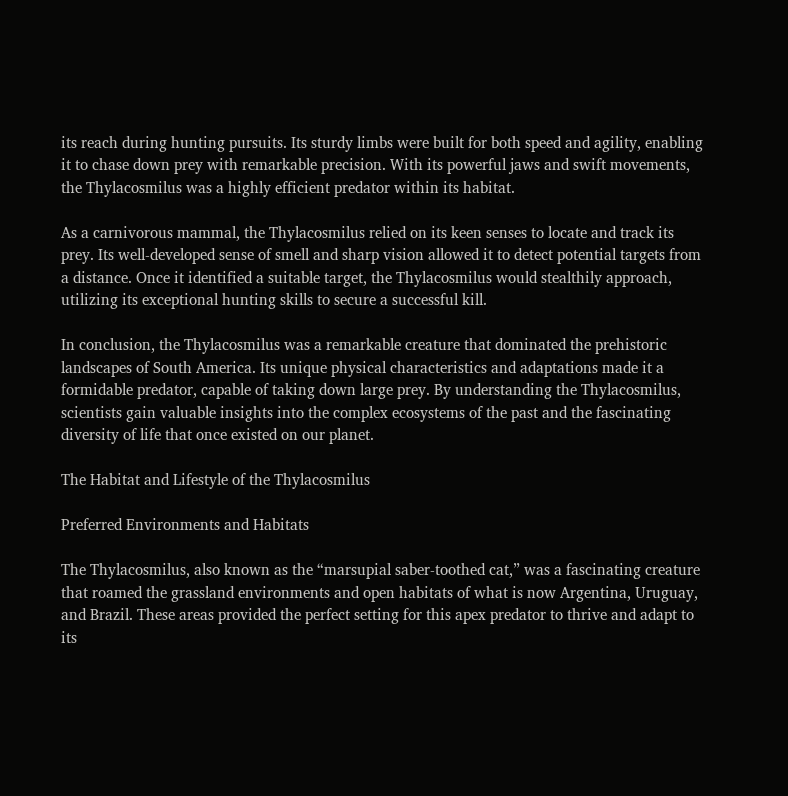its reach during hunting pursuits. Its sturdy limbs were built for both speed and agility, enabling it to chase down prey with remarkable precision. With its powerful jaws and swift movements, the Thylacosmilus was a highly efficient predator within its habitat.

As a carnivorous mammal, the Thylacosmilus relied on its keen senses to locate and track its prey. Its well-developed sense of smell and sharp vision allowed it to detect potential targets from a distance. Once it identified a suitable target, the Thylacosmilus would stealthily approach, utilizing its exceptional hunting skills to secure a successful kill.

In conclusion, the Thylacosmilus was a remarkable creature that dominated the prehistoric landscapes of South America. Its unique physical characteristics and adaptations made it a formidable predator, capable of taking down large prey. By understanding the Thylacosmilus, scientists gain valuable insights into the complex ecosystems of the past and the fascinating diversity of life that once existed on our planet.

The Habitat and Lifestyle of the Thylacosmilus

Preferred Environments and Habitats

The Thylacosmilus, also known as the “marsupial saber-toothed cat,” was a fascinating creature that roamed the grassland environments and open habitats of what is now Argentina, Uruguay, and Brazil. These areas provided the perfect setting for this apex predator to thrive and adapt to its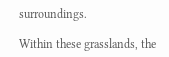surroundings.

Within these grasslands, the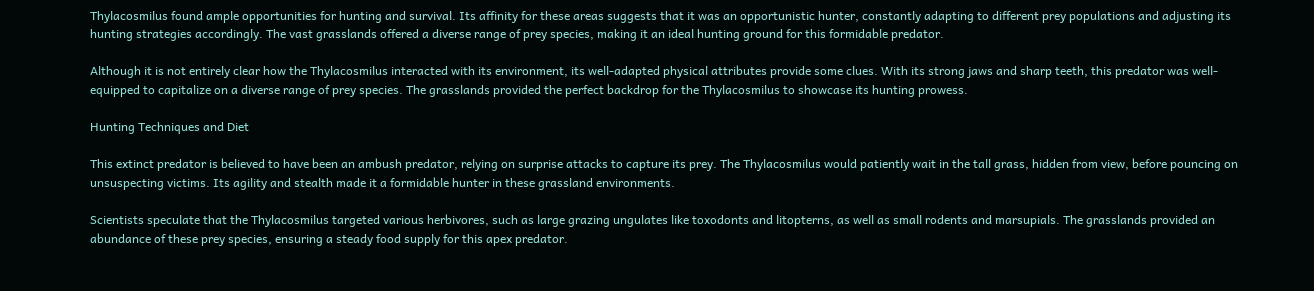Thylacosmilus found ample opportunities for hunting and survival. Its affinity for these areas suggests that it was an opportunistic hunter, constantly adapting to different prey populations and adjusting its hunting strategies accordingly. The vast grasslands offered a diverse range of prey species, making it an ideal hunting ground for this formidable predator.

Although it is not entirely clear how the Thylacosmilus interacted with its environment, its well-adapted physical attributes provide some clues. With its strong jaws and sharp teeth, this predator was well-equipped to capitalize on a diverse range of prey species. The grasslands provided the perfect backdrop for the Thylacosmilus to showcase its hunting prowess.

Hunting Techniques and Diet

This extinct predator is believed to have been an ambush predator, relying on surprise attacks to capture its prey. The Thylacosmilus would patiently wait in the tall grass, hidden from view, before pouncing on unsuspecting victims. Its agility and stealth made it a formidable hunter in these grassland environments.

Scientists speculate that the Thylacosmilus targeted various herbivores, such as large grazing ungulates like toxodonts and litopterns, as well as small rodents and marsupials. The grasslands provided an abundance of these prey species, ensuring a steady food supply for this apex predator.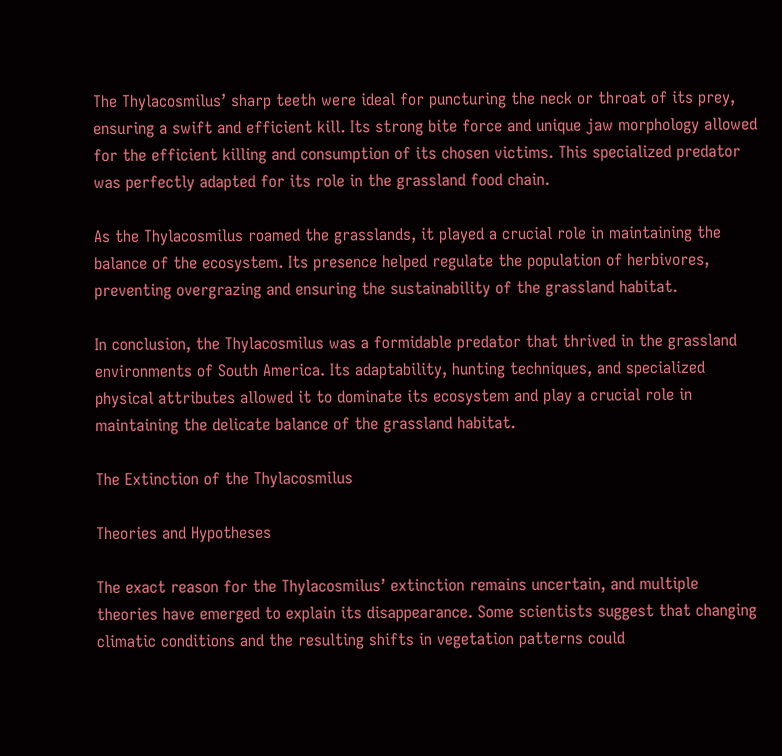The Thylacosmilus’ sharp teeth were ideal for puncturing the neck or throat of its prey, ensuring a swift and efficient kill. Its strong bite force and unique jaw morphology allowed for the efficient killing and consumption of its chosen victims. This specialized predator was perfectly adapted for its role in the grassland food chain.

As the Thylacosmilus roamed the grasslands, it played a crucial role in maintaining the balance of the ecosystem. Its presence helped regulate the population of herbivores, preventing overgrazing and ensuring the sustainability of the grassland habitat.

In conclusion, the Thylacosmilus was a formidable predator that thrived in the grassland environments of South America. Its adaptability, hunting techniques, and specialized physical attributes allowed it to dominate its ecosystem and play a crucial role in maintaining the delicate balance of the grassland habitat.

The Extinction of the Thylacosmilus

Theories and Hypotheses

The exact reason for the Thylacosmilus’ extinction remains uncertain, and multiple theories have emerged to explain its disappearance. Some scientists suggest that changing climatic conditions and the resulting shifts in vegetation patterns could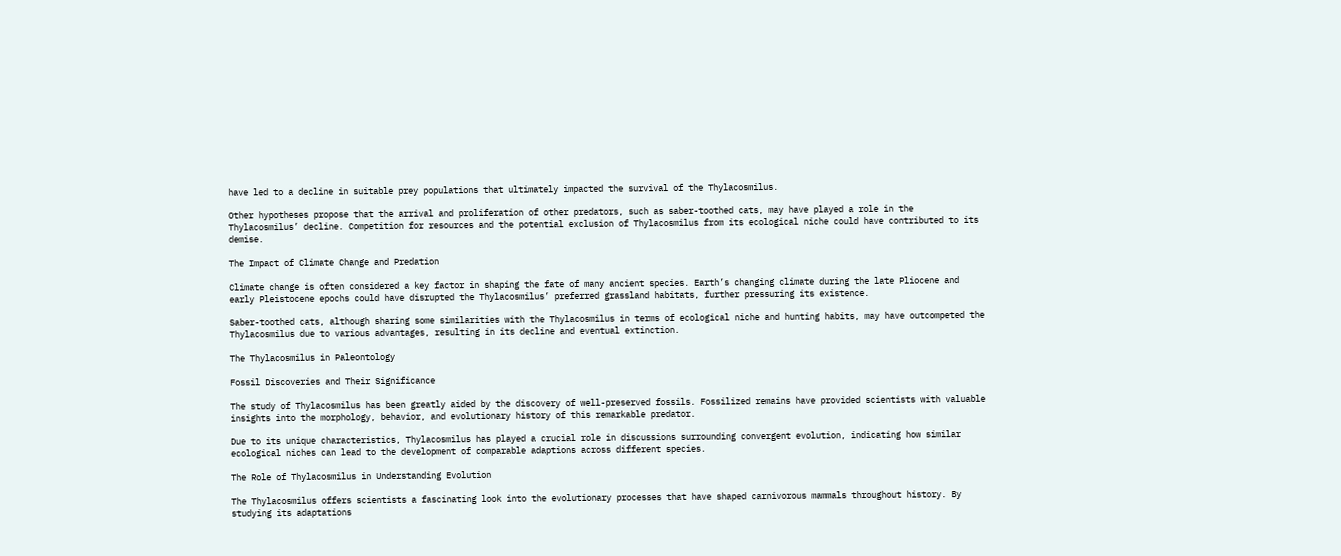have led to a decline in suitable prey populations that ultimately impacted the survival of the Thylacosmilus.

Other hypotheses propose that the arrival and proliferation of other predators, such as saber-toothed cats, may have played a role in the Thylacosmilus’ decline. Competition for resources and the potential exclusion of Thylacosmilus from its ecological niche could have contributed to its demise.

The Impact of Climate Change and Predation

Climate change is often considered a key factor in shaping the fate of many ancient species. Earth’s changing climate during the late Pliocene and early Pleistocene epochs could have disrupted the Thylacosmilus’ preferred grassland habitats, further pressuring its existence.

Saber-toothed cats, although sharing some similarities with the Thylacosmilus in terms of ecological niche and hunting habits, may have outcompeted the Thylacosmilus due to various advantages, resulting in its decline and eventual extinction.

The Thylacosmilus in Paleontology

Fossil Discoveries and Their Significance

The study of Thylacosmilus has been greatly aided by the discovery of well-preserved fossils. Fossilized remains have provided scientists with valuable insights into the morphology, behavior, and evolutionary history of this remarkable predator.

Due to its unique characteristics, Thylacosmilus has played a crucial role in discussions surrounding convergent evolution, indicating how similar ecological niches can lead to the development of comparable adaptions across different species.

The Role of Thylacosmilus in Understanding Evolution

The Thylacosmilus offers scientists a fascinating look into the evolutionary processes that have shaped carnivorous mammals throughout history. By studying its adaptations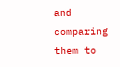and comparing them to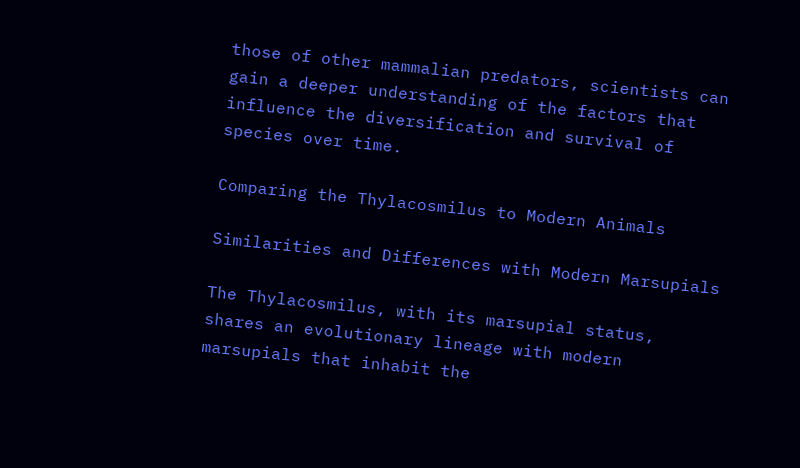those of other mammalian predators, scientists can gain a deeper understanding of the factors that influence the diversification and survival of species over time.

Comparing the Thylacosmilus to Modern Animals

Similarities and Differences with Modern Marsupials

The Thylacosmilus, with its marsupial status, shares an evolutionary lineage with modern marsupials that inhabit the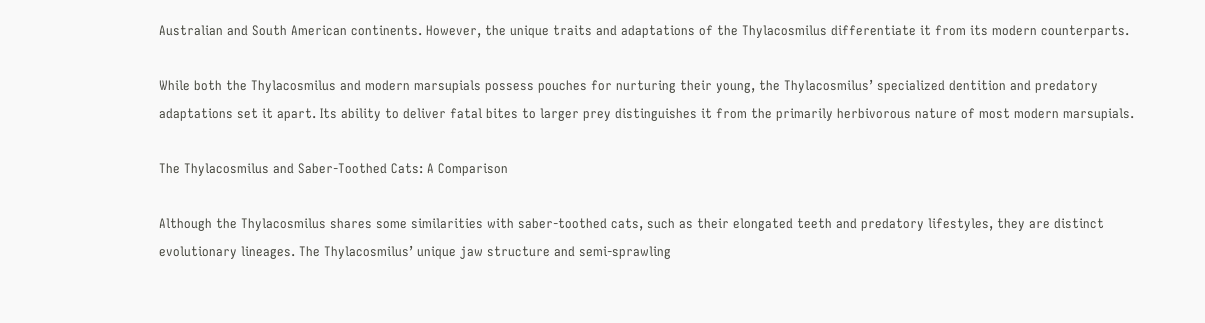Australian and South American continents. However, the unique traits and adaptations of the Thylacosmilus differentiate it from its modern counterparts.

While both the Thylacosmilus and modern marsupials possess pouches for nurturing their young, the Thylacosmilus’ specialized dentition and predatory adaptations set it apart. Its ability to deliver fatal bites to larger prey distinguishes it from the primarily herbivorous nature of most modern marsupials.

The Thylacosmilus and Saber-Toothed Cats: A Comparison

Although the Thylacosmilus shares some similarities with saber-toothed cats, such as their elongated teeth and predatory lifestyles, they are distinct evolutionary lineages. The Thylacosmilus’ unique jaw structure and semi-sprawling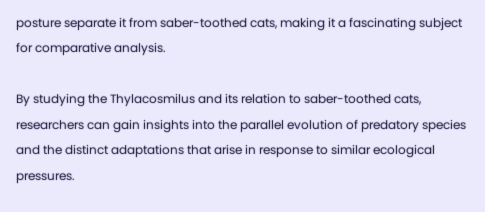posture separate it from saber-toothed cats, making it a fascinating subject for comparative analysis.

By studying the Thylacosmilus and its relation to saber-toothed cats, researchers can gain insights into the parallel evolution of predatory species and the distinct adaptations that arise in response to similar ecological pressures.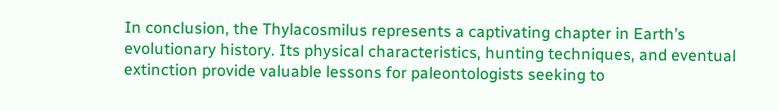In conclusion, the Thylacosmilus represents a captivating chapter in Earth’s evolutionary history. Its physical characteristics, hunting techniques, and eventual extinction provide valuable lessons for paleontologists seeking to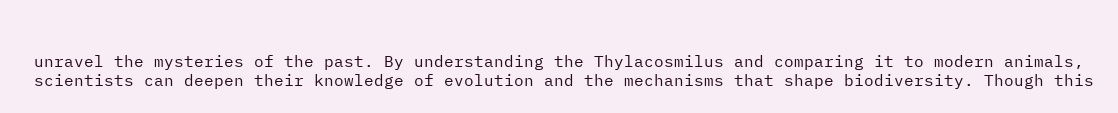unravel the mysteries of the past. By understanding the Thylacosmilus and comparing it to modern animals, scientists can deepen their knowledge of evolution and the mechanisms that shape biodiversity. Though this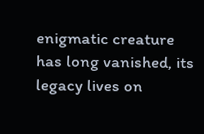enigmatic creature has long vanished, its legacy lives on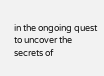in the ongoing quest to uncover the secrets of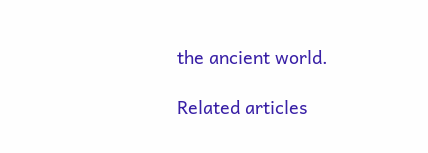the ancient world.

Related articles